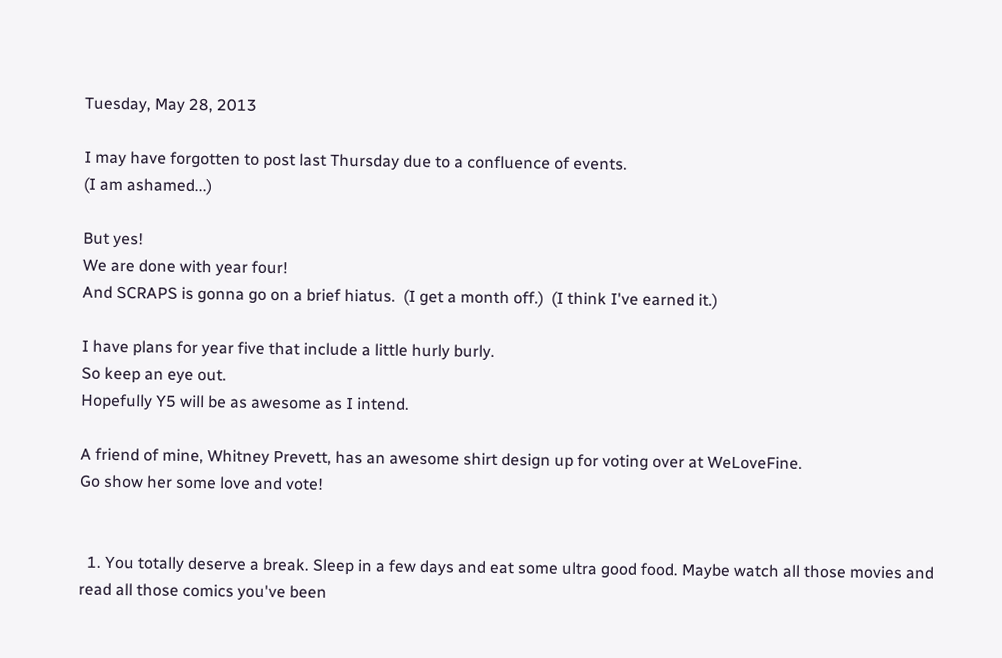Tuesday, May 28, 2013

I may have forgotten to post last Thursday due to a confluence of events.
(I am ashamed...)

But yes!
We are done with year four!
And SCRAPS is gonna go on a brief hiatus.  (I get a month off.)  (I think I've earned it.)

I have plans for year five that include a little hurly burly.
So keep an eye out.
Hopefully Y5 will be as awesome as I intend.

A friend of mine, Whitney Prevett, has an awesome shirt design up for voting over at WeLoveFine.
Go show her some love and vote!


  1. You totally deserve a break. Sleep in a few days and eat some ultra good food. Maybe watch all those movies and read all those comics you've been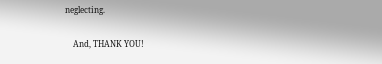neglecting.

    And, THANK YOU!